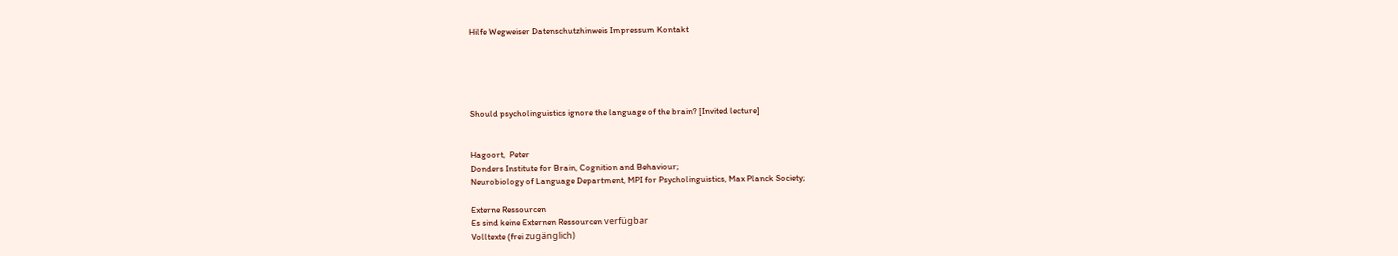Hilfe Wegweiser Datenschutzhinweis Impressum Kontakt





Should psycholinguistics ignore the language of the brain? [Invited lecture]


Hagoort,  Peter
Donders Institute for Brain, Cognition and Behaviour;
Neurobiology of Language Department, MPI for Psycholinguistics, Max Planck Society;

Externe Ressourcen
Es sind keine Externen Ressourcen verfügbar
Volltexte (frei zugänglich)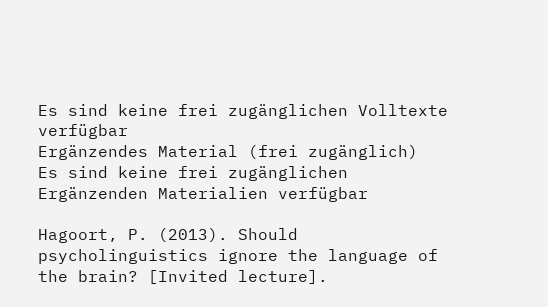Es sind keine frei zugänglichen Volltexte verfügbar
Ergänzendes Material (frei zugänglich)
Es sind keine frei zugänglichen Ergänzenden Materialien verfügbar

Hagoort, P. (2013). Should psycholinguistics ignore the language of the brain? [Invited lecture].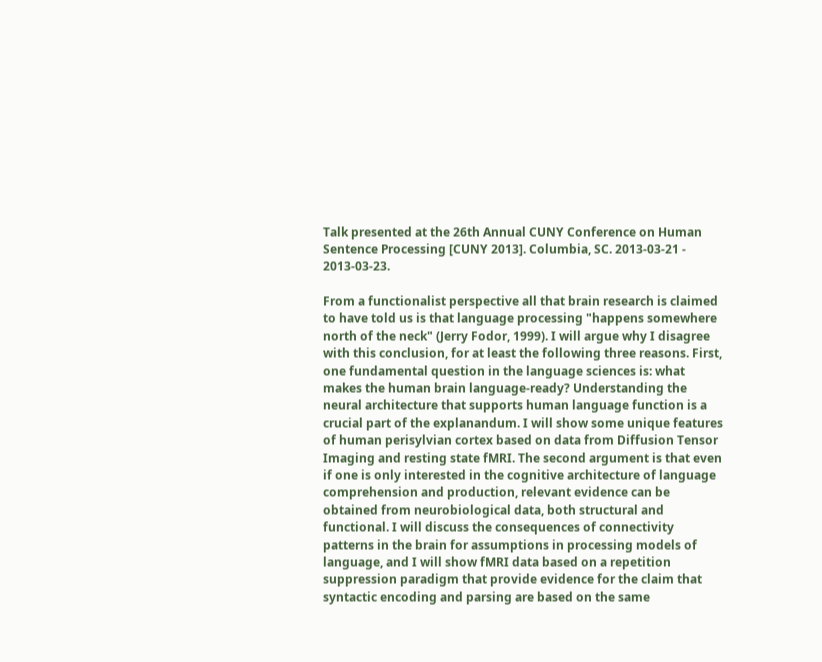Talk presented at the 26th Annual CUNY Conference on Human Sentence Processing [CUNY 2013]. Columbia, SC. 2013-03-21 - 2013-03-23.

From a functionalist perspective all that brain research is claimed to have told us is that language processing "happens somewhere north of the neck" (Jerry Fodor, 1999). I will argue why I disagree with this conclusion, for at least the following three reasons. First, one fundamental question in the language sciences is: what makes the human brain language-ready? Understanding the neural architecture that supports human language function is a crucial part of the explanandum. I will show some unique features of human perisylvian cortex based on data from Diffusion Tensor Imaging and resting state fMRI. The second argument is that even if one is only interested in the cognitive architecture of language comprehension and production, relevant evidence can be obtained from neurobiological data, both structural and functional. I will discuss the consequences of connectivity patterns in the brain for assumptions in processing models of language, and I will show fMRI data based on a repetition suppression paradigm that provide evidence for the claim that syntactic encoding and parsing are based on the same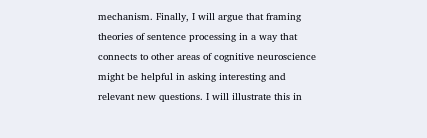mechanism. Finally, I will argue that framing theories of sentence processing in a way that connects to other areas of cognitive neuroscience might be helpful in asking interesting and relevant new questions. I will illustrate this in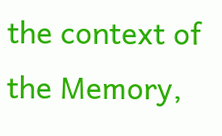the context of the Memory,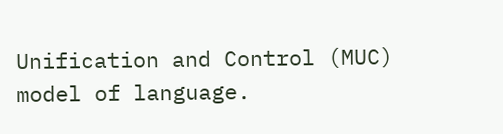Unification and Control (MUC) model of language.